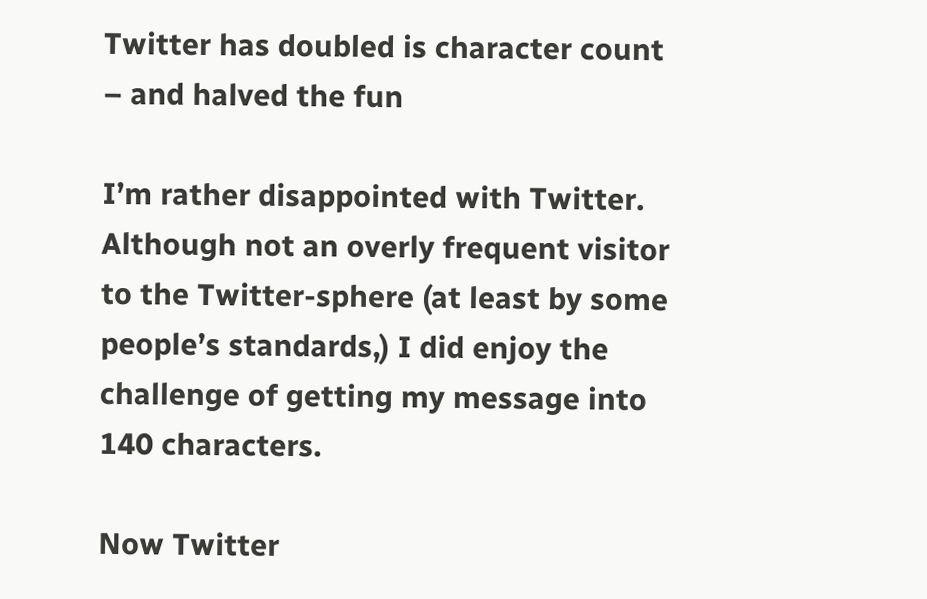Twitter has doubled is character count – and halved the fun

I’m rather disappointed with Twitter. Although not an overly frequent visitor to the Twitter-sphere (at least by some people’s standards,) I did enjoy the challenge of getting my message into 140 characters.

Now Twitter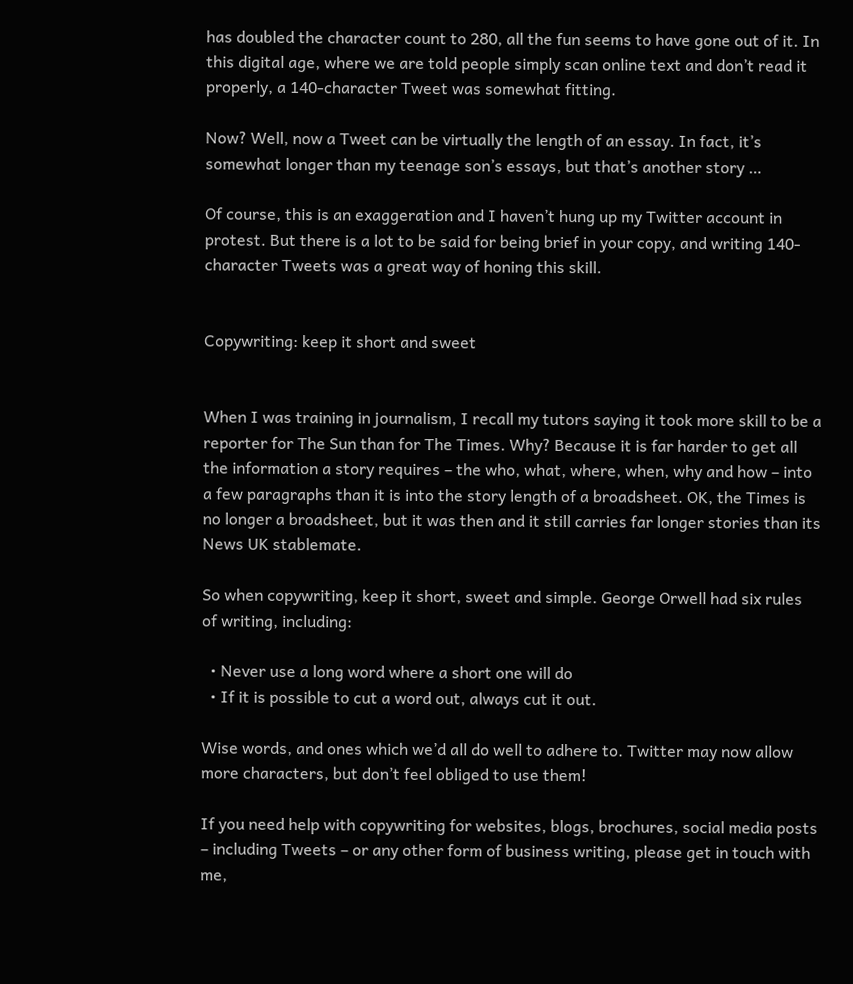has doubled the character count to 280, all the fun seems to have gone out of it. In this digital age, where we are told people simply scan online text and don’t read it properly, a 140-character Tweet was somewhat fitting.

Now? Well, now a Tweet can be virtually the length of an essay. In fact, it’s somewhat longer than my teenage son’s essays, but that’s another story …

Of course, this is an exaggeration and I haven’t hung up my Twitter account in protest. But there is a lot to be said for being brief in your copy, and writing 140-character Tweets was a great way of honing this skill.


Copywriting: keep it short and sweet


When I was training in journalism, I recall my tutors saying it took more skill to be a reporter for The Sun than for The Times. Why? Because it is far harder to get all the information a story requires – the who, what, where, when, why and how – into a few paragraphs than it is into the story length of a broadsheet. OK, the Times is no longer a broadsheet, but it was then and it still carries far longer stories than its News UK stablemate.

So when copywriting, keep it short, sweet and simple. George Orwell had six rules of writing, including:

  • Never use a long word where a short one will do
  • If it is possible to cut a word out, always cut it out.

Wise words, and ones which we’d all do well to adhere to. Twitter may now allow more characters, but don’t feel obliged to use them!

If you need help with copywriting for websites, blogs, brochures, social media posts – including Tweets – or any other form of business writing, please get in touch with me,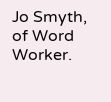Jo Smyth, of Word Worker.